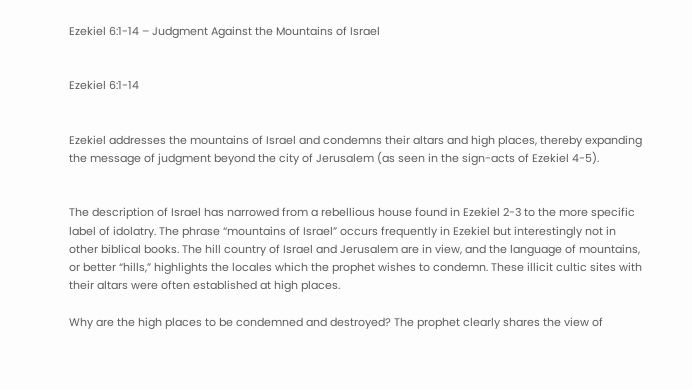Ezekiel 6:1-14 – Judgment Against the Mountains of Israel


Ezekiel 6:1-14


Ezekiel addresses the mountains of Israel and condemns their altars and high places, thereby expanding the message of judgment beyond the city of Jerusalem (as seen in the sign-acts of Ezekiel 4-5).


The description of Israel has narrowed from a rebellious house found in Ezekiel 2-3 to the more specific label of idolatry. The phrase “mountains of Israel” occurs frequently in Ezekiel but interestingly not in other biblical books. The hill country of Israel and Jerusalem are in view, and the language of mountains, or better “hills,” highlights the locales which the prophet wishes to condemn. These illicit cultic sites with their altars were often established at high places.

Why are the high places to be condemned and destroyed? The prophet clearly shares the view of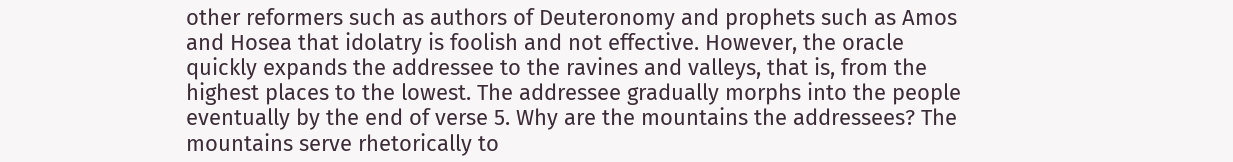other reformers such as authors of Deuteronomy and prophets such as Amos and Hosea that idolatry is foolish and not effective. However, the oracle quickly expands the addressee to the ravines and valleys, that is, from the highest places to the lowest. The addressee gradually morphs into the people eventually by the end of verse 5. Why are the mountains the addressees? The mountains serve rhetorically to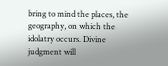bring to mind the places, the geography, on which the idolatry occurs. Divine judgment will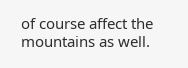of course affect the mountains as well.